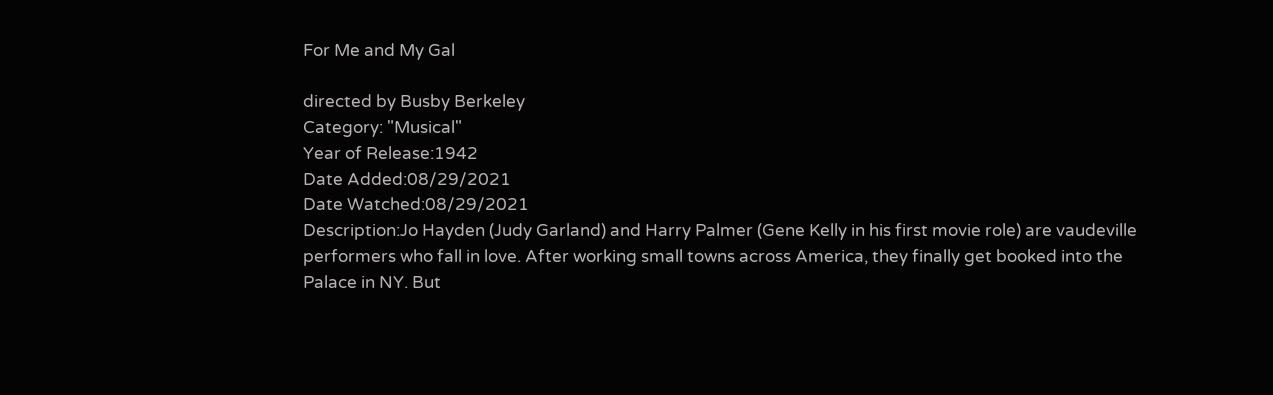For Me and My Gal

directed by Busby Berkeley
Category: "Musical"
Year of Release:1942
Date Added:08/29/2021
Date Watched:08/29/2021
Description:Jo Hayden (Judy Garland) and Harry Palmer (Gene Kelly in his first movie role) are vaudeville performers who fall in love. After working small towns across America, they finally get booked into the Palace in NY. But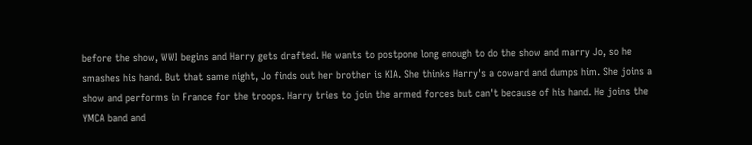before the show, WWI begins and Harry gets drafted. He wants to postpone long enough to do the show and marry Jo, so he smashes his hand. But that same night, Jo finds out her brother is KIA. She thinks Harry's a coward and dumps him. She joins a show and performs in France for the troops. Harry tries to join the armed forces but can't because of his hand. He joins the YMCA band and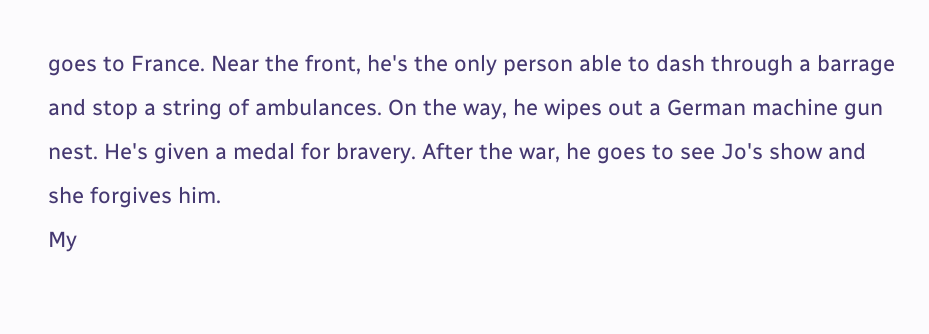goes to France. Near the front, he's the only person able to dash through a barrage and stop a string of ambulances. On the way, he wipes out a German machine gun nest. He's given a medal for bravery. After the war, he goes to see Jo's show and she forgives him.
My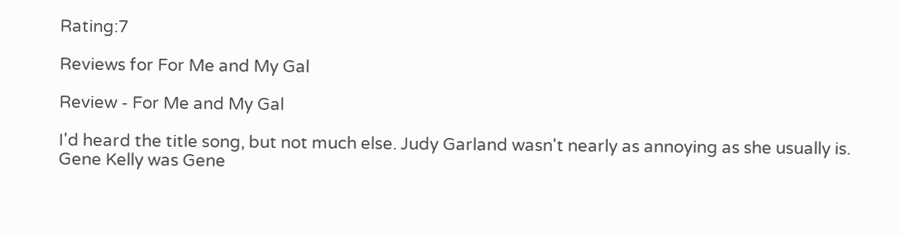Rating:7

Reviews for For Me and My Gal

Review - For Me and My Gal

I'd heard the title song, but not much else. Judy Garland wasn't nearly as annoying as she usually is. Gene Kelly was Gene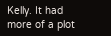Kelly. It had more of a plot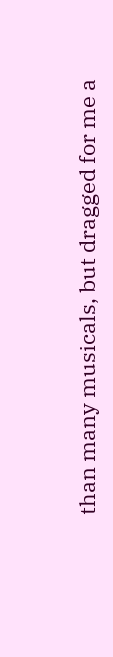than many musicals, but dragged for me a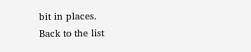bit in places.
Back to the list